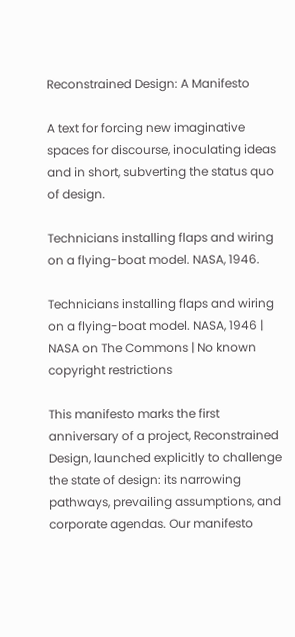Reconstrained Design: A Manifesto

A text for forcing new imaginative spaces for discourse, inoculating ideas and in short, subverting the status quo of design.

Technicians installing flaps and wiring on a flying-boat model. NASA, 1946.

Technicians installing flaps and wiring on a flying-boat model. NASA, 1946 | NASA on The Commons | No known copyright restrictions

This manifesto marks the first anniversary of a project, Reconstrained Design, launched explicitly to challenge the state of design: its narrowing pathways, prevailing assumptions, and corporate agendas. Our manifesto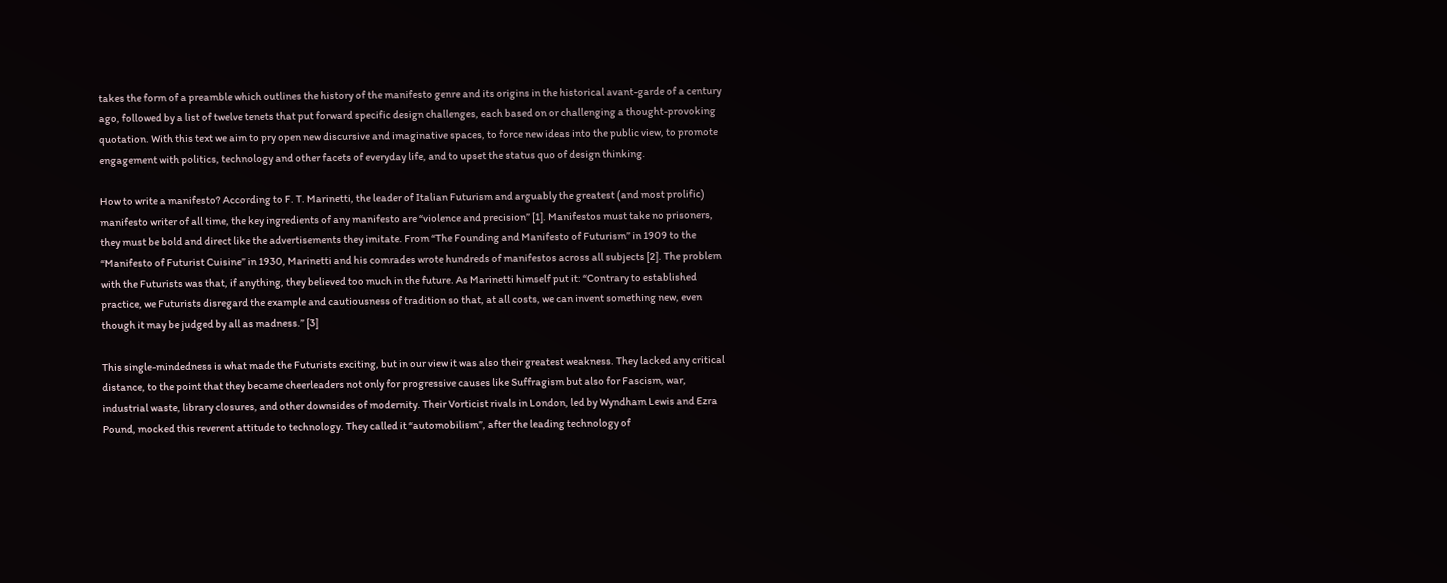takes the form of a preamble which outlines the history of the manifesto genre and its origins in the historical avant-garde of a century ago, followed by a list of twelve tenets that put forward specific design challenges, each based on or challenging a thought-provoking quotation. With this text we aim to pry open new discursive and imaginative spaces, to force new ideas into the public view, to promote engagement with politics, technology and other facets of everyday life, and to upset the status quo of design thinking.

How to write a manifesto? According to F. T. Marinetti, the leader of Italian Futurism and arguably the greatest (and most prolific) manifesto writer of all time, the key ingredients of any manifesto are “violence and precision” [1]. Manifestos must take no prisoners, they must be bold and direct like the advertisements they imitate. From “The Founding and Manifesto of Futurism” in 1909 to the “Manifesto of Futurist Cuisine” in 1930, Marinetti and his comrades wrote hundreds of manifestos across all subjects [2]. The problem with the Futurists was that, if anything, they believed too much in the future. As Marinetti himself put it: “Contrary to established practice, we Futurists disregard the example and cautiousness of tradition so that, at all costs, we can invent something new, even though it may be judged by all as madness.” [3]

This single-mindedness is what made the Futurists exciting, but in our view it was also their greatest weakness. They lacked any critical distance, to the point that they became cheerleaders not only for progressive causes like Suffragism but also for Fascism, war, industrial waste, library closures, and other downsides of modernity. Their Vorticist rivals in London, led by Wyndham Lewis and Ezra Pound, mocked this reverent attitude to technology. They called it “automobilism”, after the leading technology of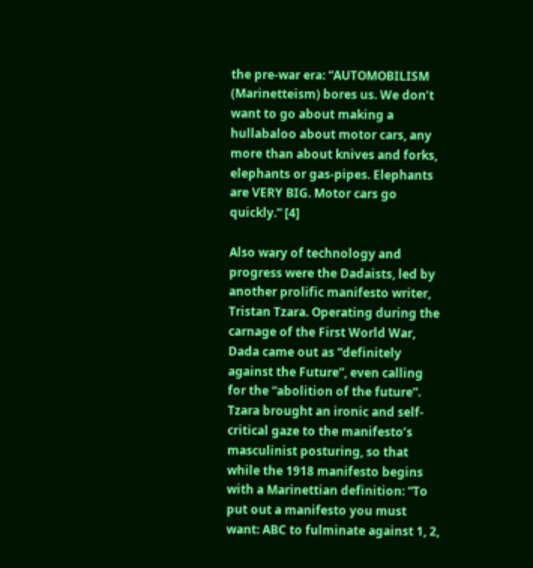the pre-war era: “AUTOMOBILISM (Marinetteism) bores us. We don’t want to go about making a hullabaloo about motor cars, any more than about knives and forks, elephants or gas-pipes. Elephants are VERY BIG. Motor cars go quickly.” [4]

Also wary of technology and progress were the Dadaists, led by another prolific manifesto writer, Tristan Tzara. Operating during the carnage of the First World War, Dada came out as “definitely against the Future”, even calling for the “abolition of the future”. Tzara brought an ironic and self-critical gaze to the manifesto’s masculinist posturing, so that while the 1918 manifesto begins with a Marinettian definition: “To put out a manifesto you must want: ABC to fulminate against 1, 2,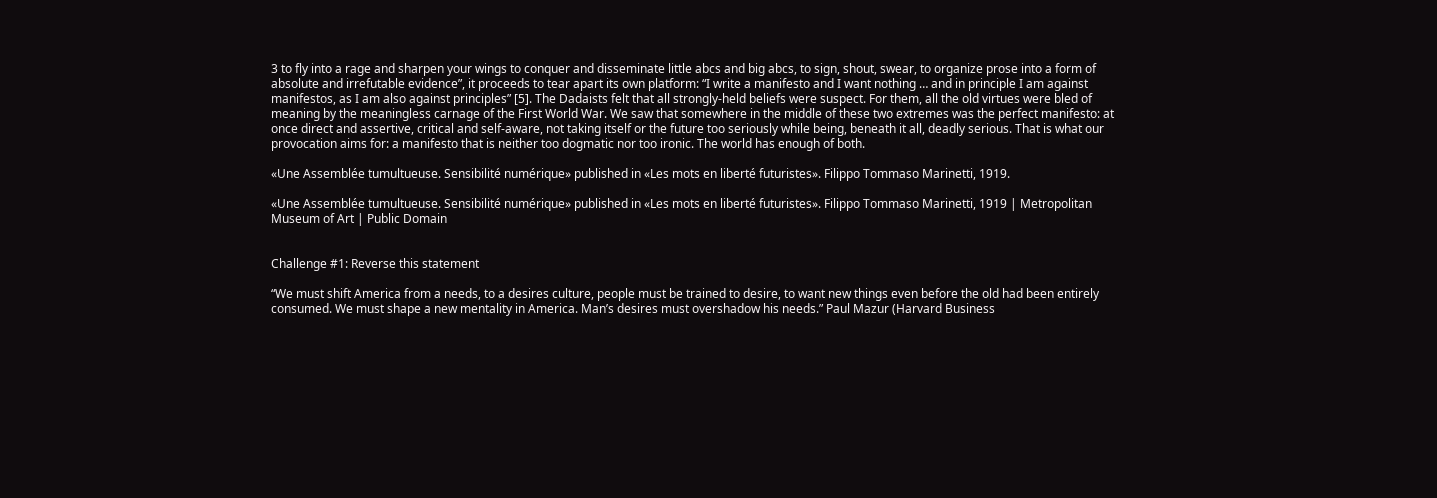3 to fly into a rage and sharpen your wings to conquer and disseminate little abcs and big abcs, to sign, shout, swear, to organize prose into a form of absolute and irrefutable evidence”, it proceeds to tear apart its own platform: “I write a manifesto and I want nothing … and in principle I am against manifestos, as I am also against principles” [5]. The Dadaists felt that all strongly-held beliefs were suspect. For them, all the old virtues were bled of meaning by the meaningless carnage of the First World War. We saw that somewhere in the middle of these two extremes was the perfect manifesto: at once direct and assertive, critical and self-aware, not taking itself or the future too seriously while being, beneath it all, deadly serious. That is what our provocation aims for: a manifesto that is neither too dogmatic nor too ironic. The world has enough of both.

«Une Assemblée tumultueuse. Sensibilité numérique» published in «Les mots en liberté futuristes». Filippo Tommaso Marinetti, 1919.

«Une Assemblée tumultueuse. Sensibilité numérique» published in «Les mots en liberté futuristes». Filippo Tommaso Marinetti, 1919 | Metropolitan Museum of Art | Public Domain


Challenge #1: Reverse this statement

“We must shift America from a needs, to a desires culture, people must be trained to desire, to want new things even before the old had been entirely consumed. We must shape a new mentality in America. Man’s desires must overshadow his needs.” Paul Mazur (Harvard Business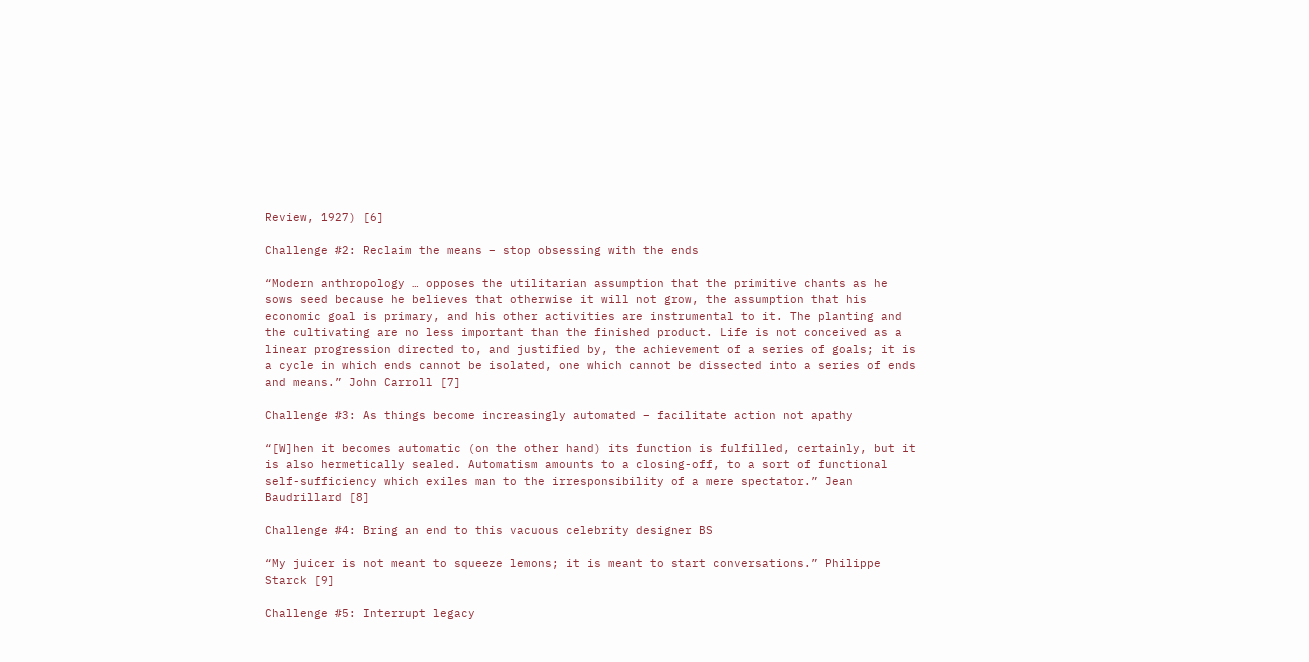Review, 1927) [6]

Challenge #2: Reclaim the means – stop obsessing with the ends

“Modern anthropology … opposes the utilitarian assumption that the primitive chants as he sows seed because he believes that otherwise it will not grow, the assumption that his economic goal is primary, and his other activities are instrumental to it. The planting and the cultivating are no less important than the finished product. Life is not conceived as a linear progression directed to, and justified by, the achievement of a series of goals; it is a cycle in which ends cannot be isolated, one which cannot be dissected into a series of ends and means.” John Carroll [7]

Challenge #3: As things become increasingly automated – facilitate action not apathy

“[W]hen it becomes automatic (on the other hand) its function is fulfilled, certainly, but it is also hermetically sealed. Automatism amounts to a closing-off, to a sort of functional self-sufficiency which exiles man to the irresponsibility of a mere spectator.” Jean Baudrillard [8]

Challenge #4: Bring an end to this vacuous celebrity designer BS

“My juicer is not meant to squeeze lemons; it is meant to start conversations.” Philippe Starck [9]

Challenge #5: Interrupt legacy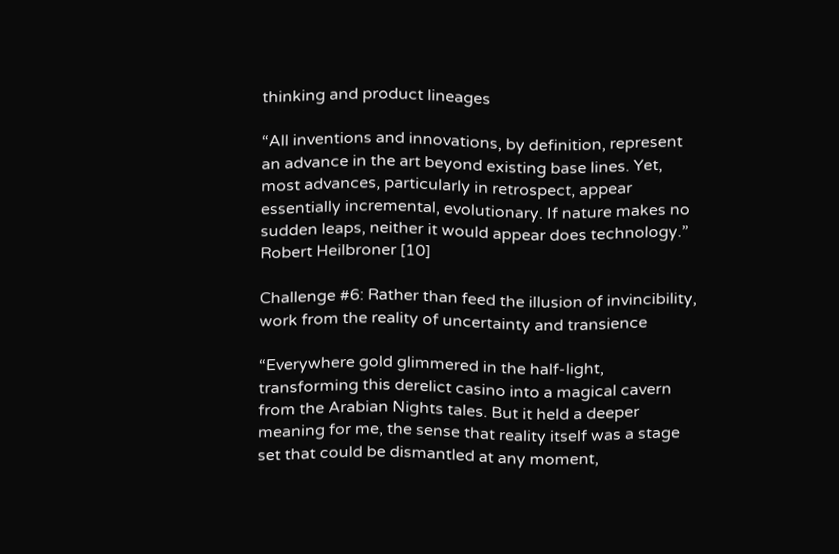thinking and product lineages

“All inventions and innovations, by definition, represent an advance in the art beyond existing base lines. Yet, most advances, particularly in retrospect, appear essentially incremental, evolutionary. If nature makes no sudden leaps, neither it would appear does technology.” Robert Heilbroner [10]

Challenge #6: Rather than feed the illusion of invincibility, work from the reality of uncertainty and transience

“Everywhere gold glimmered in the half-light, transforming this derelict casino into a magical cavern from the Arabian Nights tales. But it held a deeper meaning for me, the sense that reality itself was a stage set that could be dismantled at any moment,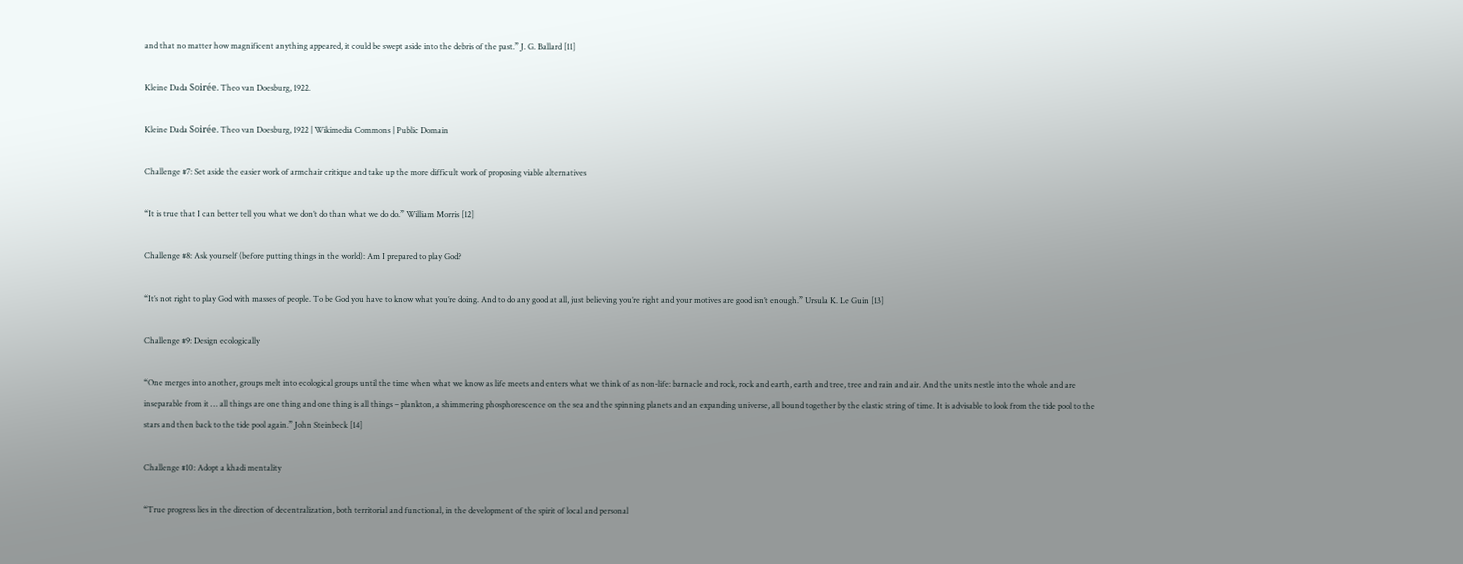and that no matter how magnificent anything appeared, it could be swept aside into the debris of the past.” J. G. Ballard [11]

Kleine Dada Soirée. Theo van Doesburg, 1922.

Kleine Dada Soirée. Theo van Doesburg, 1922 | Wikimedia Commons | Public Domain

Challenge #7: Set aside the easier work of armchair critique and take up the more difficult work of proposing viable alternatives

“It is true that I can better tell you what we don’t do than what we do do.” William Morris [12]

Challenge #8: Ask yourself (before putting things in the world): Am I prepared to play God?

“It’s not right to play God with masses of people. To be God you have to know what you’re doing. And to do any good at all, just believing you’re right and your motives are good isn’t enough.” Ursula K. Le Guin [13]

Challenge #9: Design ecologically

“One merges into another, groups melt into ecological groups until the time when what we know as life meets and enters what we think of as non-life: barnacle and rock, rock and earth, earth and tree, tree and rain and air. And the units nestle into the whole and are inseparable from it … all things are one thing and one thing is all things – plankton, a shimmering phosphorescence on the sea and the spinning planets and an expanding universe, all bound together by the elastic string of time. It is advisable to look from the tide pool to the stars and then back to the tide pool again.” John Steinbeck [14]

Challenge #10: Adopt a khadi mentality

“True progress lies in the direction of decentralization, both territorial and functional, in the development of the spirit of local and personal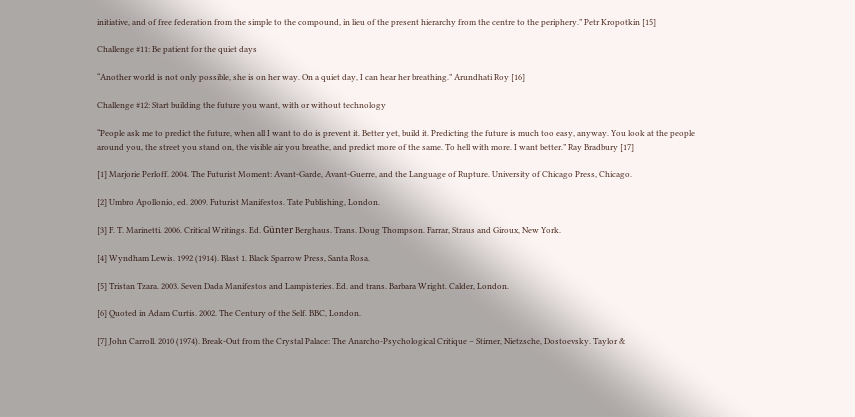initiative, and of free federation from the simple to the compound, in lieu of the present hierarchy from the centre to the periphery.” Petr Kropotkin [15]

Challenge #11: Be patient for the quiet days

“Another world is not only possible, she is on her way. On a quiet day, I can hear her breathing.” Arundhati Roy [16]

Challenge #12: Start building the future you want, with or without technology

“People ask me to predict the future, when all I want to do is prevent it. Better yet, build it. Predicting the future is much too easy, anyway. You look at the people around you, the street you stand on, the visible air you breathe, and predict more of the same. To hell with more. I want better.” Ray Bradbury [17]

[1] Marjorie Perloff. 2004. The Futurist Moment: Avant-Garde, Avant-Guerre, and the Language of Rupture. University of Chicago Press, Chicago.

[2] Umbro Apollonio, ed. 2009. Futurist Manifestos. Tate Publishing, London.

[3] F. T. Marinetti. 2006. Critical Writings. Ed. Günter Berghaus. Trans. Doug Thompson. Farrar, Straus and Giroux, New York.

[4] Wyndham Lewis. 1992 (1914). Blast 1. Black Sparrow Press, Santa Rosa.

[5] Tristan Tzara. 2003. Seven Dada Manifestos and Lampisteries. Ed. and trans. Barbara Wright. Calder, London.

[6] Quoted in Adam Curtis. 2002. The Century of the Self. BBC, London.

[7] John Carroll. 2010 (1974). Break-Out from the Crystal Palace: The Anarcho-Psychological Critique – Stirner, Nietzsche, Dostoevsky. Taylor &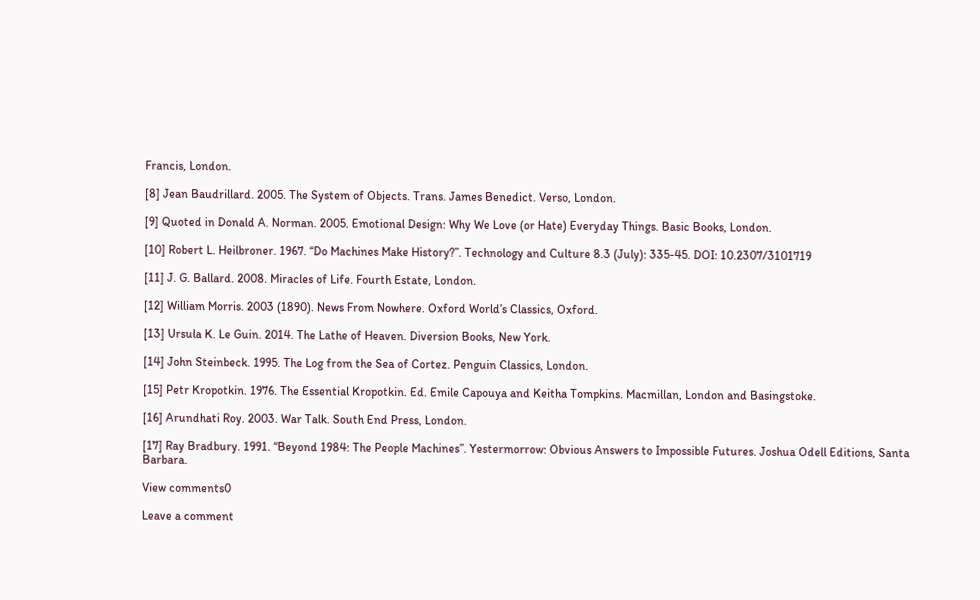Francis, London.

[8] Jean Baudrillard. 2005. The System of Objects. Trans. James Benedict. Verso, London.

[9] Quoted in Donald A. Norman. 2005. Emotional Design: Why We Love (or Hate) Everyday Things. Basic Books, London.

[10] Robert L. Heilbroner. 1967. “Do Machines Make History?”. Technology and Culture 8.3 (July): 335-45. DOI: 10.2307/3101719

[11] J. G. Ballard. 2008. Miracles of Life. Fourth Estate, London.

[12] William Morris. 2003 (1890). News From Nowhere. Oxford World’s Classics, Oxford.

[13] Ursula K. Le Guin. 2014. The Lathe of Heaven. Diversion Books, New York.

[14] John Steinbeck. 1995. The Log from the Sea of Cortez. Penguin Classics, London.

[15] Petr Kropotkin. 1976. The Essential Kropotkin. Ed. Emile Capouya and Keitha Tompkins. Macmillan, London and Basingstoke.

[16] Arundhati Roy. 2003. War Talk. South End Press, London.

[17] Ray Bradbury. 1991. “Beyond 1984: The People Machines”. Yestermorrow: Obvious Answers to Impossible Futures. Joshua Odell Editions, Santa Barbara.

View comments0

Leave a comment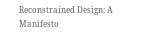Reconstrained Design: A Manifesto